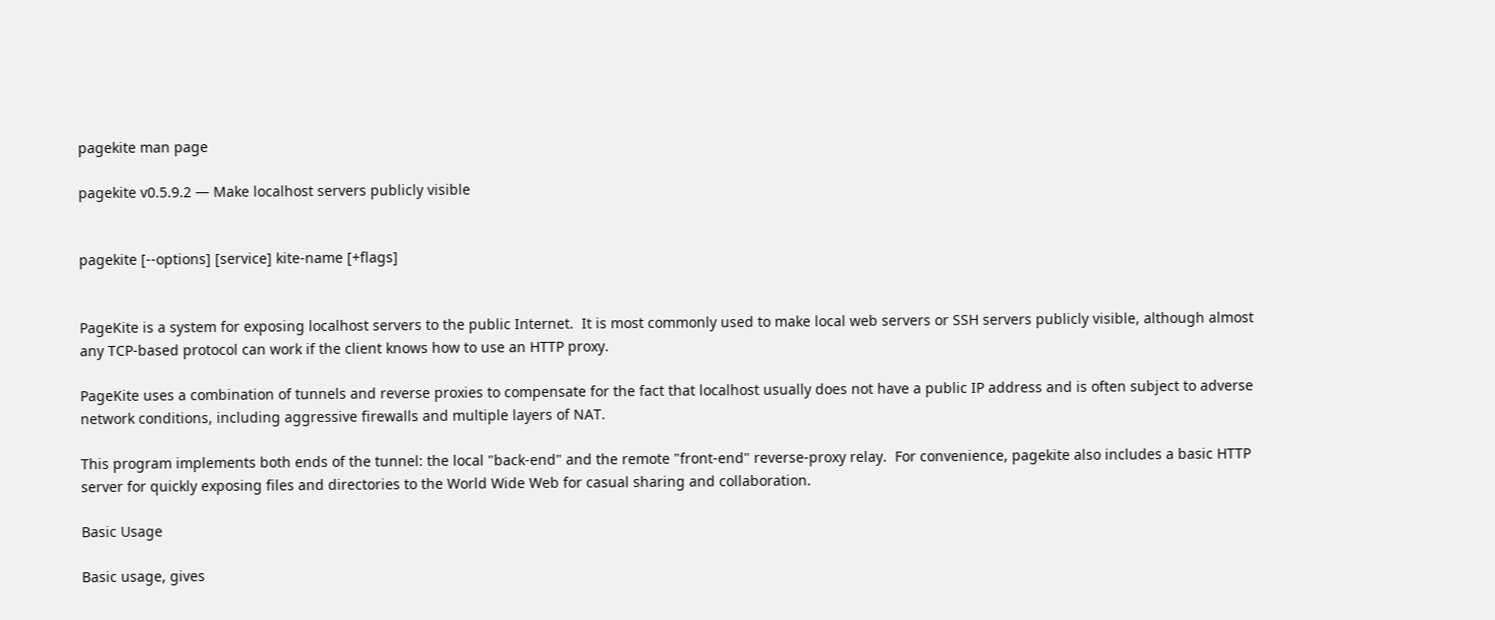pagekite man page

pagekite v0.5.9.2 — Make localhost servers publicly visible


pagekite [--options] [service] kite-name [+flags]


PageKite is a system for exposing localhost servers to the public Internet.  It is most commonly used to make local web servers or SSH servers publicly visible, although almost any TCP-based protocol can work if the client knows how to use an HTTP proxy.

PageKite uses a combination of tunnels and reverse proxies to compensate for the fact that localhost usually does not have a public IP address and is often subject to adverse network conditions, including aggressive firewalls and multiple layers of NAT.

This program implements both ends of the tunnel: the local "back-end" and the remote "front-end" reverse-proxy relay.  For convenience, pagekite also includes a basic HTTP server for quickly exposing files and directories to the World Wide Web for casual sharing and collaboration.

Basic Usage

Basic usage, gives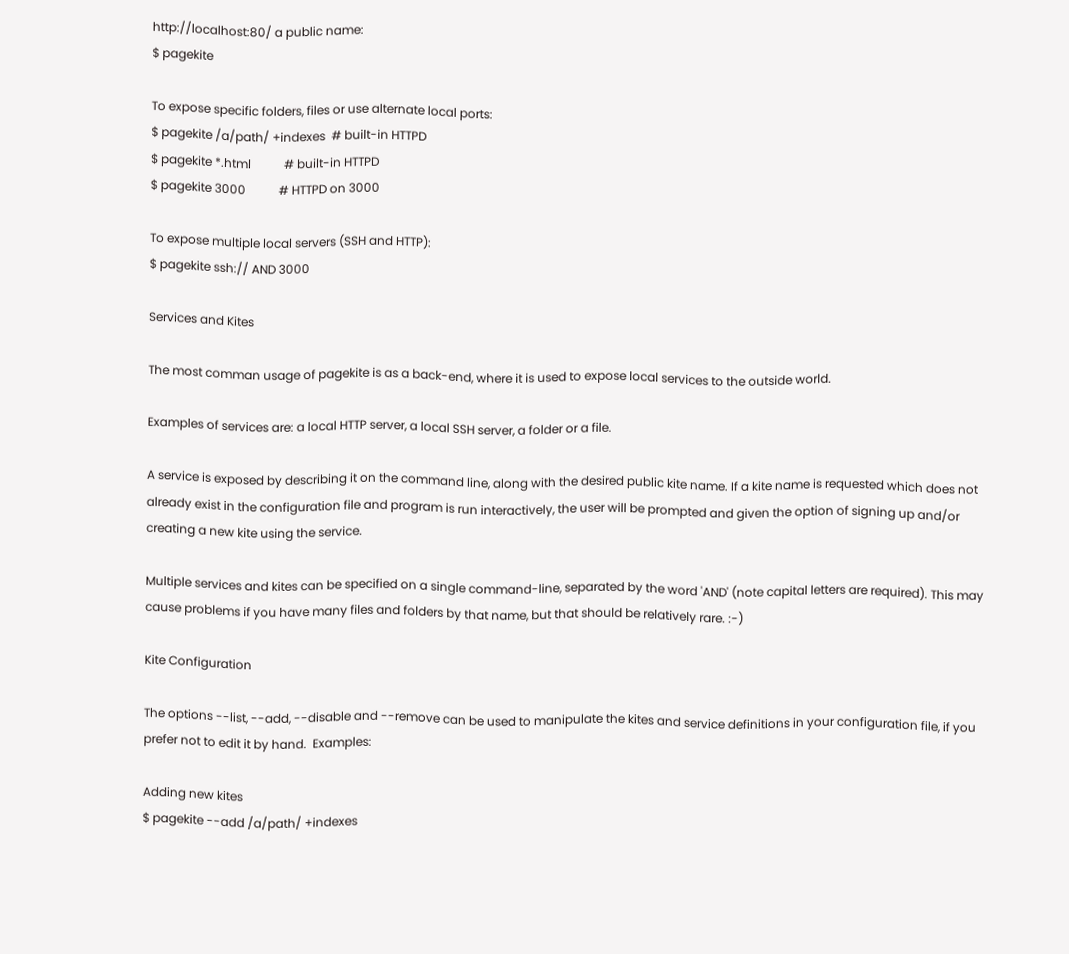http://localhost:80/ a public name:
$ pagekite

To expose specific folders, files or use alternate local ports:
$ pagekite /a/path/ +indexes  # built-in HTTPD
$ pagekite *.html           # built-in HTTPD
$ pagekite 3000           # HTTPD on 3000

To expose multiple local servers (SSH and HTTP):
$ pagekite ssh:// AND 3000

Services and Kites

The most comman usage of pagekite is as a back-end, where it is used to expose local services to the outside world.

Examples of services are: a local HTTP server, a local SSH server, a folder or a file.

A service is exposed by describing it on the command line, along with the desired public kite name. If a kite name is requested which does not already exist in the configuration file and program is run interactively, the user will be prompted and given the option of signing up and/or creating a new kite using the service.

Multiple services and kites can be specified on a single command-line, separated by the word 'AND' (note capital letters are required). This may cause problems if you have many files and folders by that name, but that should be relatively rare. :-)

Kite Configuration

The options --list, --add, --disable and --remove can be used to manipulate the kites and service definitions in your configuration file, if you prefer not to edit it by hand.  Examples:

Adding new kites
$ pagekite --add /a/path/ +indexes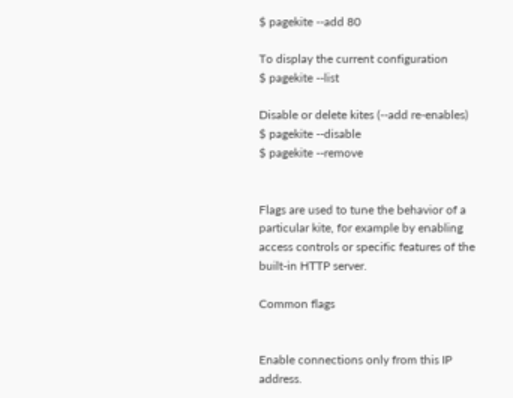$ pagekite --add 80

To display the current configuration
$ pagekite --list

Disable or delete kites (--add re-enables)
$ pagekite --disable
$ pagekite --remove


Flags are used to tune the behavior of a particular kite, for example by enabling access controls or specific features of the built-in HTTP server.

Common flags


Enable connections only from this IP address.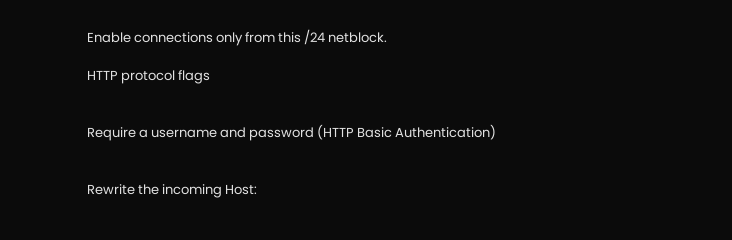Enable connections only from this /24 netblock.

HTTP protocol flags


Require a username and password (HTTP Basic Authentication)


Rewrite the incoming Host: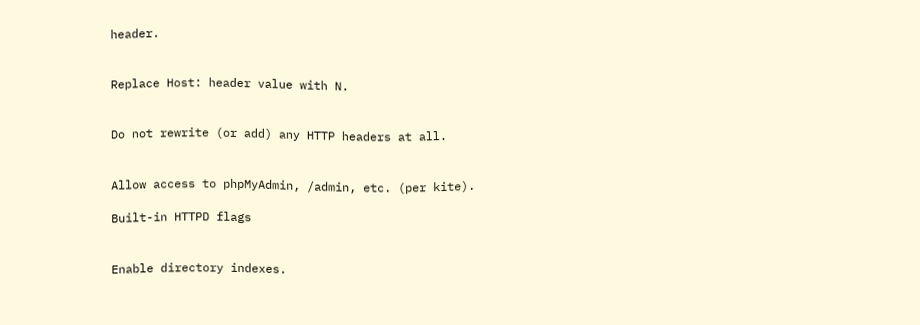header.


Replace Host: header value with N.


Do not rewrite (or add) any HTTP headers at all.


Allow access to phpMyAdmin, /admin, etc. (per kite).

Built-in HTTPD flags


Enable directory indexes.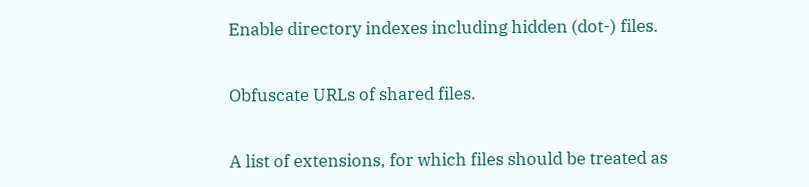Enable directory indexes including hidden (dot-) files.


Obfuscate URLs of shared files.


A list of extensions, for which files should be treated as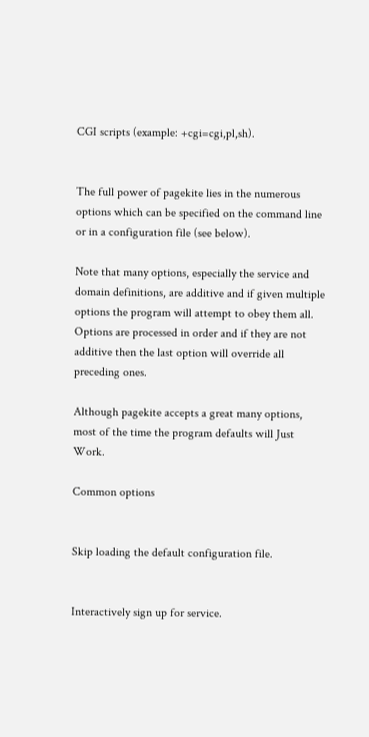CGI scripts (example: +cgi=cgi,pl,sh).


The full power of pagekite lies in the numerous options which can be specified on the command line or in a configuration file (see below).

Note that many options, especially the service and domain definitions, are additive and if given multiple options the program will attempt to obey them all.  Options are processed in order and if they are not additive then the last option will override all preceding ones.

Although pagekite accepts a great many options, most of the time the program defaults will Just Work.

Common options


Skip loading the default configuration file.


Interactively sign up for service.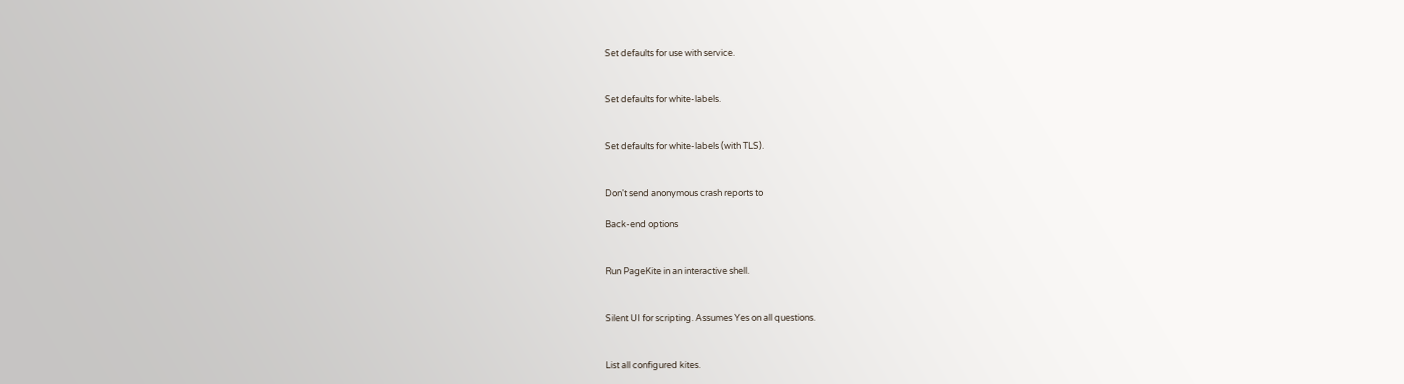Set defaults for use with service.


Set defaults for white-labels.


Set defaults for white-labels (with TLS).


Don't send anonymous crash reports to

Back-end options


Run PageKite in an interactive shell.


Silent UI for scripting. Assumes Yes on all questions.


List all configured kites.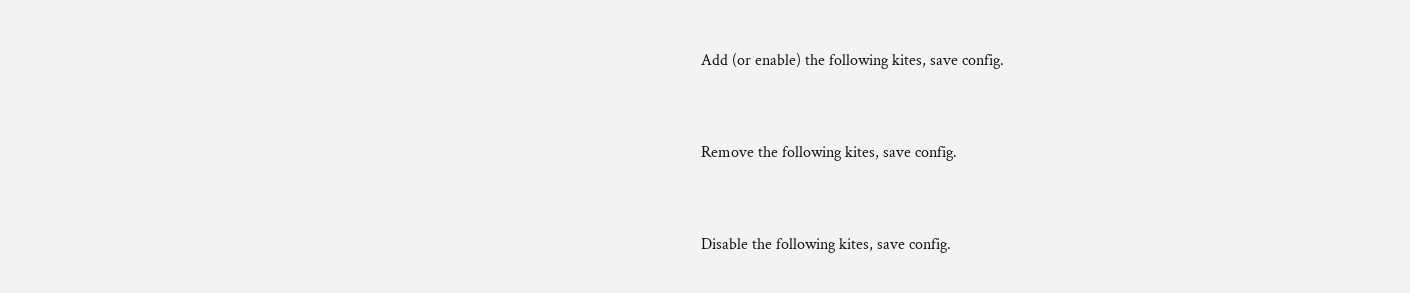Add (or enable) the following kites, save config.


Remove the following kites, save config.


Disable the following kites, save config.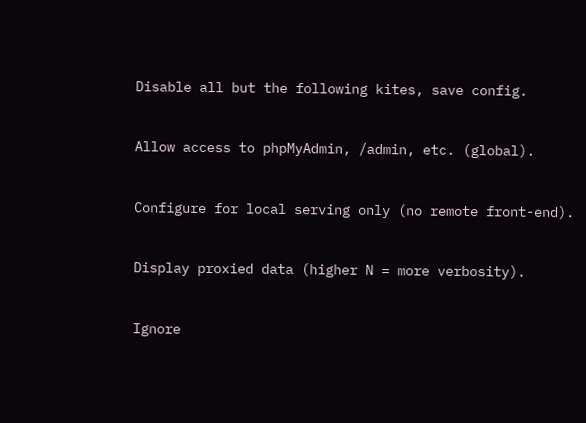Disable all but the following kites, save config.


Allow access to phpMyAdmin, /admin, etc. (global).


Configure for local serving only (no remote front-end).


Display proxied data (higher N = more verbosity).


Ignore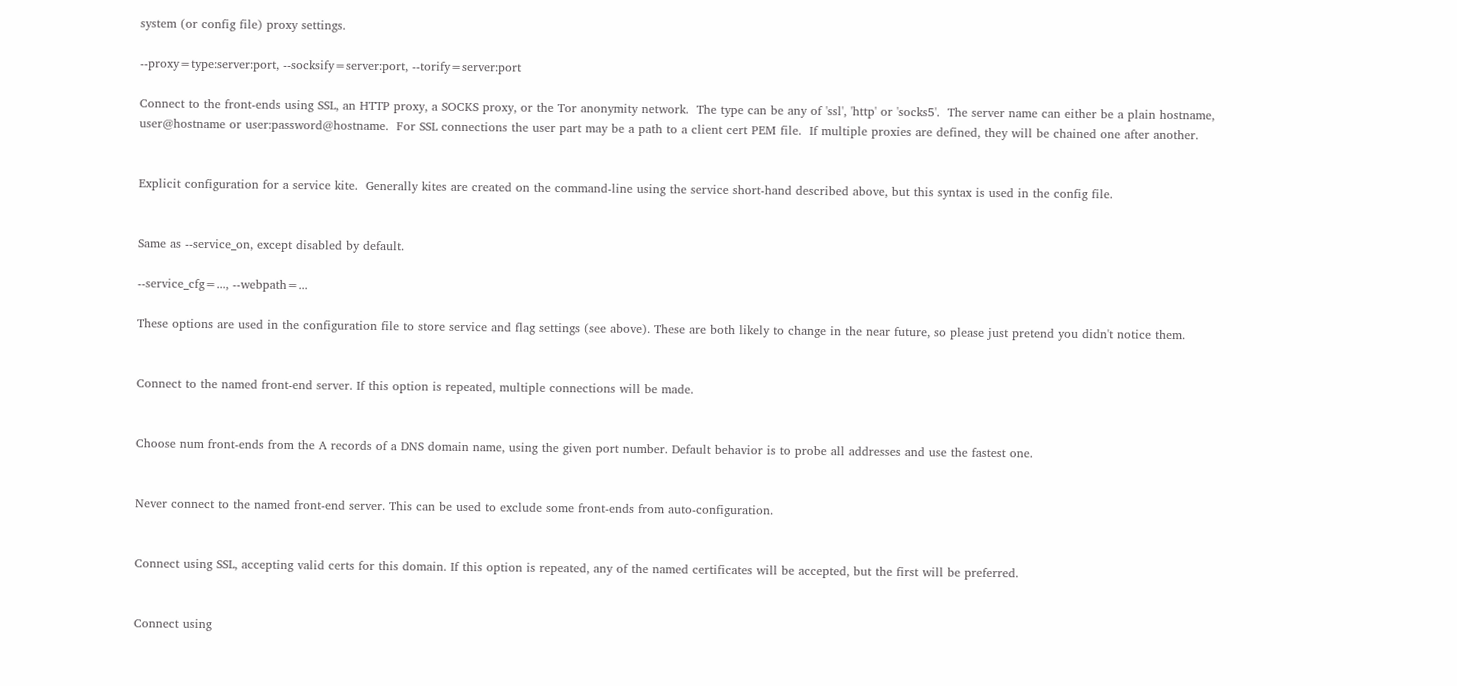system (or config file) proxy settings.

--proxy=type:server:port, --socksify=server:port, --torify=server:port

Connect to the front-ends using SSL, an HTTP proxy, a SOCKS proxy, or the Tor anonymity network.  The type can be any of 'ssl', 'http' or 'socks5'.  The server name can either be a plain hostname, user@hostname or user:password@hostname.  For SSL connections the user part may be a path to a client cert PEM file.  If multiple proxies are defined, they will be chained one after another.


Explicit configuration for a service kite.  Generally kites are created on the command-line using the service short-hand described above, but this syntax is used in the config file.


Same as --service_on, except disabled by default.

--service_cfg=..., --webpath=...

These options are used in the configuration file to store service and flag settings (see above). These are both likely to change in the near future, so please just pretend you didn't notice them.


Connect to the named front-end server. If this option is repeated, multiple connections will be made.


Choose num front-ends from the A records of a DNS domain name, using the given port number. Default behavior is to probe all addresses and use the fastest one.


Never connect to the named front-end server. This can be used to exclude some front-ends from auto-configuration.


Connect using SSL, accepting valid certs for this domain. If this option is repeated, any of the named certificates will be accepted, but the first will be preferred.


Connect using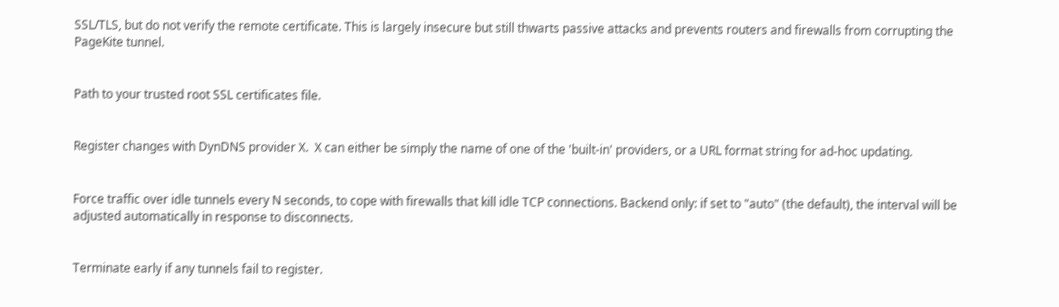SSL/TLS, but do not verify the remote certificate. This is largely insecure but still thwarts passive attacks and prevents routers and firewalls from corrupting the PageKite tunnel.


Path to your trusted root SSL certificates file.


Register changes with DynDNS provider X.  X can either be simply the name of one of the 'built-in' providers, or a URL format string for ad-hoc updating.


Force traffic over idle tunnels every N seconds, to cope with firewalls that kill idle TCP connections. Backend only: if set to "auto" (the default), the interval will be adjusted automatically in response to disconnects.


Terminate early if any tunnels fail to register.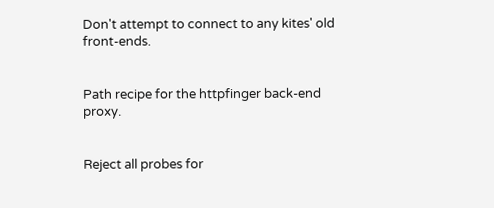Don't attempt to connect to any kites' old front-ends.


Path recipe for the httpfinger back-end proxy.


Reject all probes for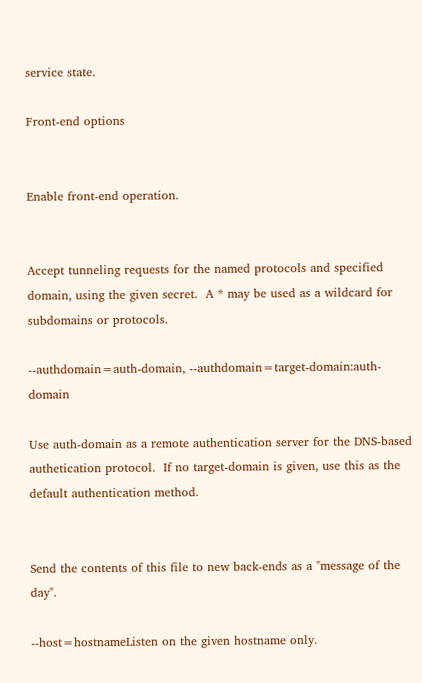service state.

Front-end options


Enable front-end operation.


Accept tunneling requests for the named protocols and specified domain, using the given secret.  A * may be used as a wildcard for subdomains or protocols.

--authdomain=auth-domain, --authdomain=target-domain:auth-domain

Use auth-domain as a remote authentication server for the DNS-based authetication protocol.  If no target-domain is given, use this as the default authentication method.


Send the contents of this file to new back-ends as a "message of the day".

--host=hostnameListen on the given hostname only.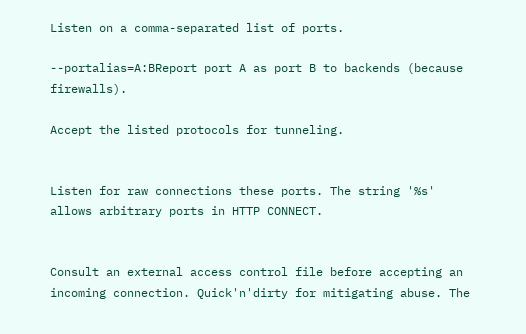Listen on a comma-separated list of ports.

--portalias=A:BReport port A as port B to backends (because firewalls).

Accept the listed protocols for tunneling.


Listen for raw connections these ports. The string '%s' allows arbitrary ports in HTTP CONNECT.


Consult an external access control file before accepting an incoming connection. Quick'n'dirty for mitigating abuse. The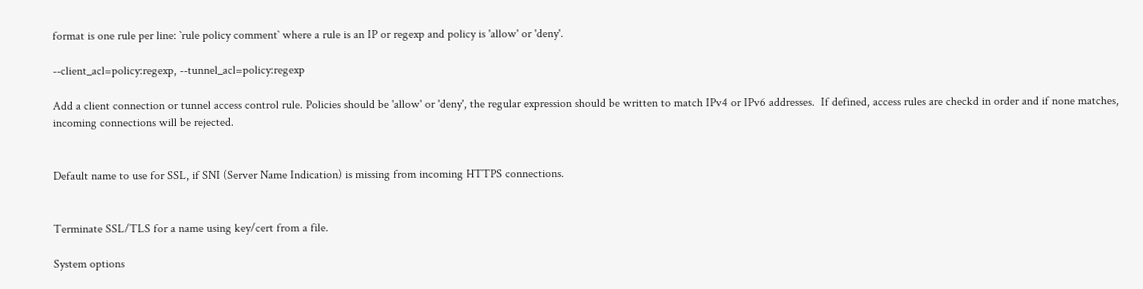format is one rule per line: `rule policy comment` where a rule is an IP or regexp and policy is 'allow' or 'deny'.

--client_acl=policy:regexp, --tunnel_acl=policy:regexp

Add a client connection or tunnel access control rule. Policies should be 'allow' or 'deny', the regular expression should be written to match IPv4 or IPv6 addresses.  If defined, access rules are checkd in order and if none matches, incoming connections will be rejected.


Default name to use for SSL, if SNI (Server Name Indication) is missing from incoming HTTPS connections.


Terminate SSL/TLS for a name using key/cert from a file.

System options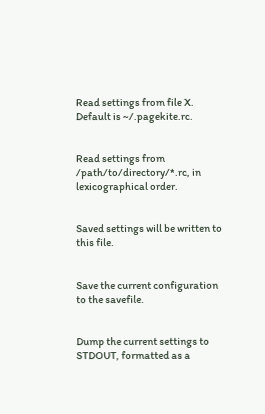Read settings from file X. Default is ~/.pagekite.rc.


Read settings from /path/to/directory/*.rc, in lexicographical order.


Saved settings will be written to this file.


Save the current configuration to the savefile.


Dump the current settings to STDOUT, formatted as a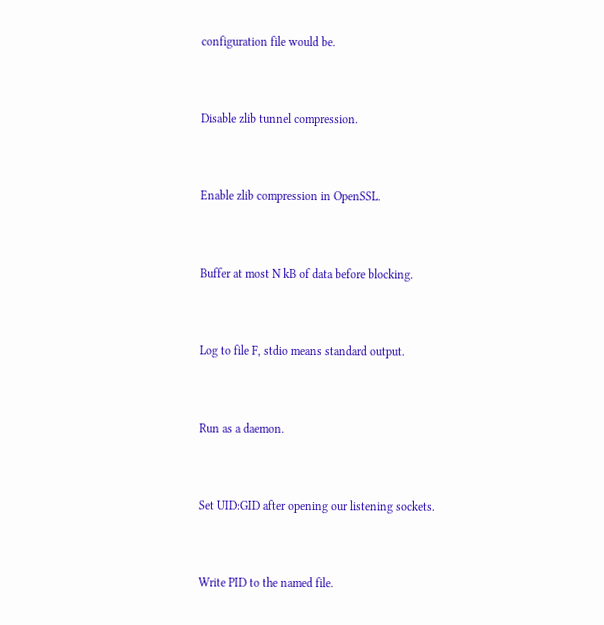configuration file would be.


Disable zlib tunnel compression.


Enable zlib compression in OpenSSL.


Buffer at most N kB of data before blocking.


Log to file F, stdio means standard output.


Run as a daemon.


Set UID:GID after opening our listening sockets.


Write PID to the named file.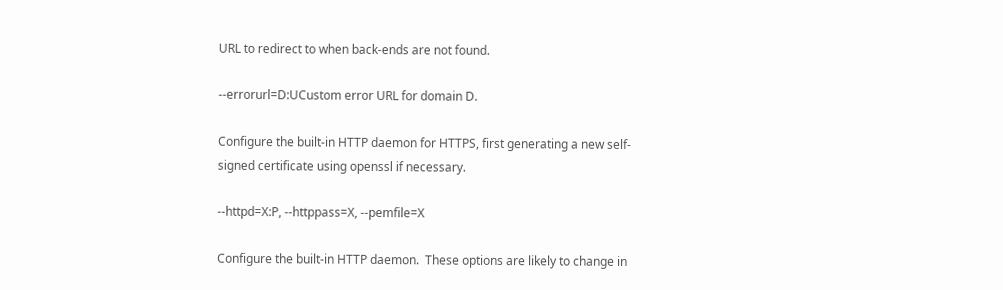URL to redirect to when back-ends are not found.

--errorurl=D:UCustom error URL for domain D.

Configure the built-in HTTP daemon for HTTPS, first generating a new self-signed certificate using openssl if necessary.

--httpd=X:P, --httppass=X, --pemfile=X

Configure the built-in HTTP daemon.  These options are likely to change in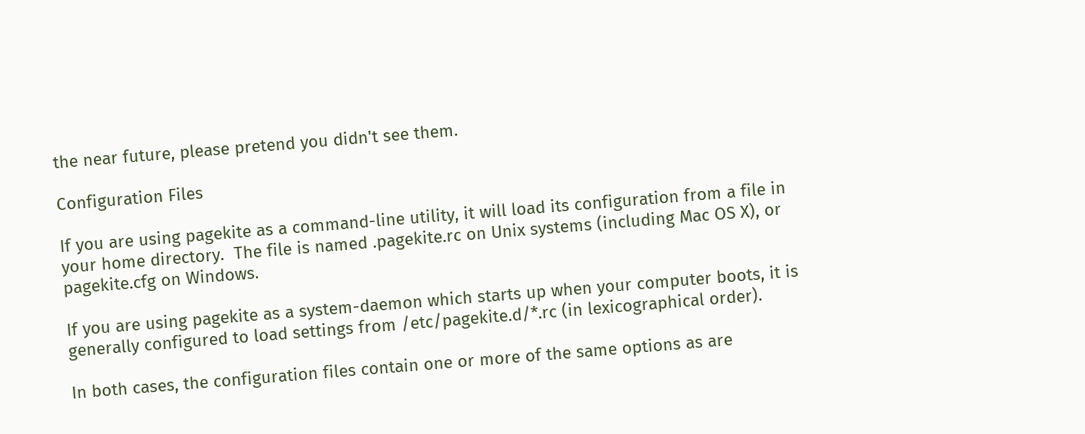the near future, please pretend you didn't see them.

Configuration Files

If you are using pagekite as a command-line utility, it will load its configuration from a file in your home directory.  The file is named .pagekite.rc on Unix systems (including Mac OS X), or pagekite.cfg on Windows.

If you are using pagekite as a system-daemon which starts up when your computer boots, it is generally configured to load settings from /etc/pagekite.d/*.rc (in lexicographical order).

In both cases, the configuration files contain one or more of the same options as are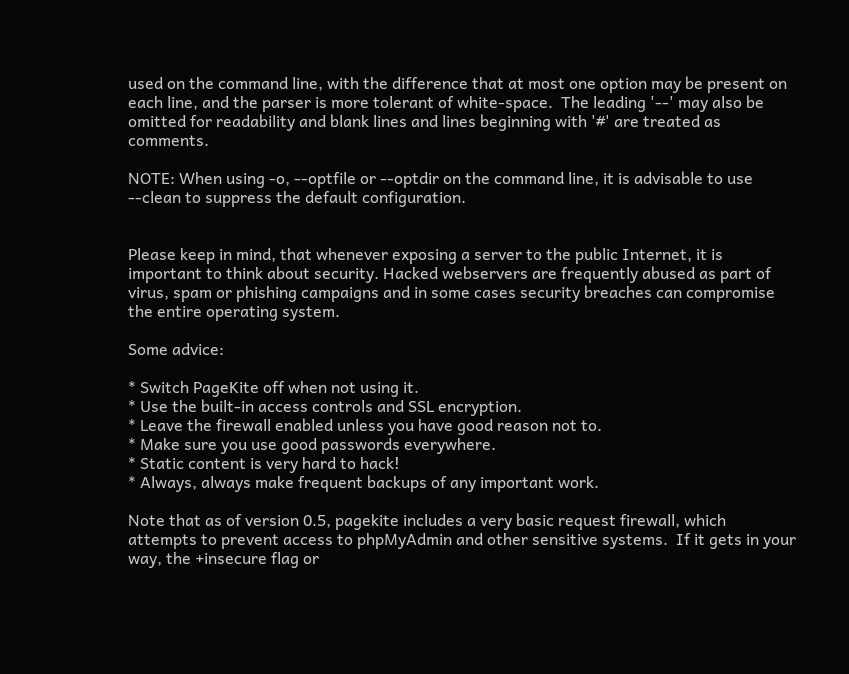used on the command line, with the difference that at most one option may be present on each line, and the parser is more tolerant of white-space.  The leading '--' may also be omitted for readability and blank lines and lines beginning with '#' are treated as comments.

NOTE: When using -o, --optfile or --optdir on the command line, it is advisable to use --clean to suppress the default configuration.


Please keep in mind, that whenever exposing a server to the public Internet, it is important to think about security. Hacked webservers are frequently abused as part of virus, spam or phishing campaigns and in some cases security breaches can compromise the entire operating system.

Some advice:

* Switch PageKite off when not using it.
* Use the built-in access controls and SSL encryption.
* Leave the firewall enabled unless you have good reason not to.
* Make sure you use good passwords everywhere.
* Static content is very hard to hack!
* Always, always make frequent backups of any important work.

Note that as of version 0.5, pagekite includes a very basic request firewall, which attempts to prevent access to phpMyAdmin and other sensitive systems.  If it gets in your way, the +insecure flag or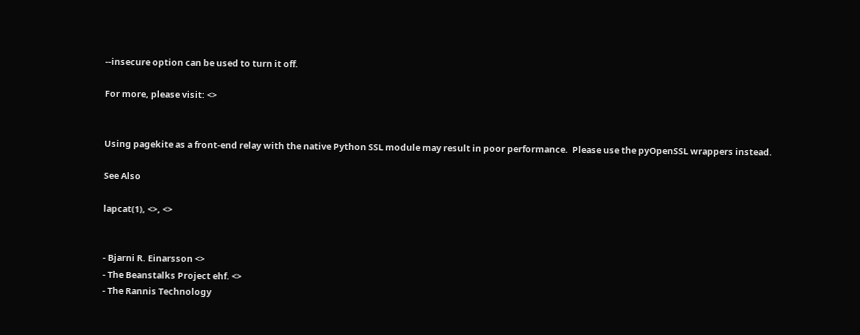--insecure option can be used to turn it off.

For more, please visit: <>


Using pagekite as a front-end relay with the native Python SSL module may result in poor performance.  Please use the pyOpenSSL wrappers instead.

See Also

lapcat(1), <>, <>


- Bjarni R. Einarsson <>
- The Beanstalks Project ehf. <>
- The Rannis Technology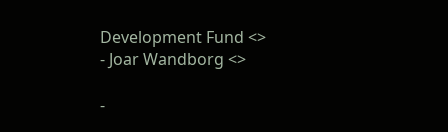Development Fund <>
- Joar Wandborg <>

-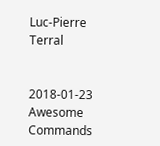Luc-Pierre Terral


2018-01-23 Awesome Commands